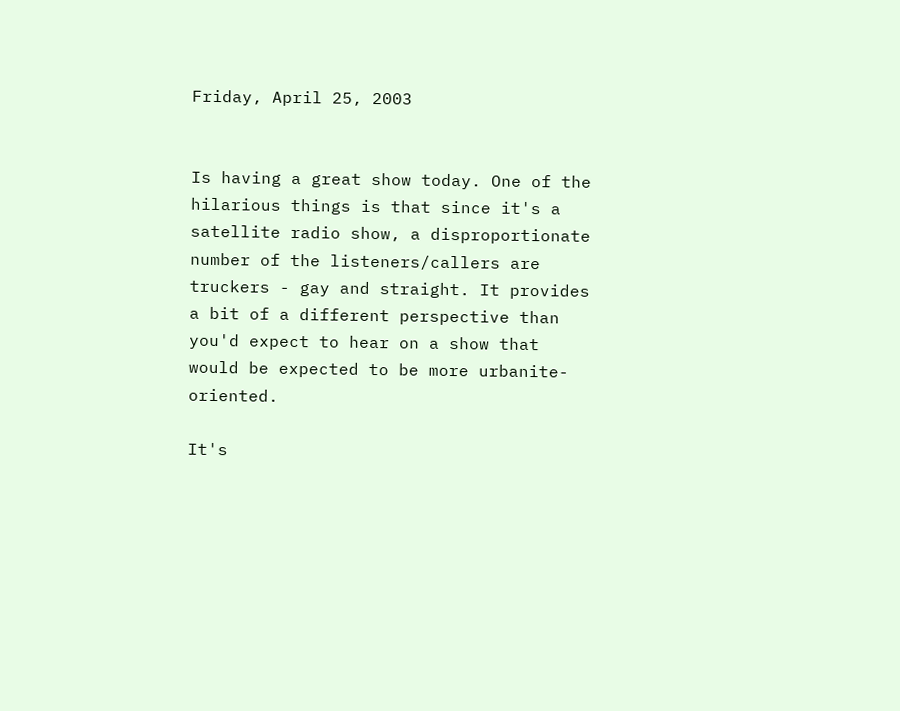Friday, April 25, 2003


Is having a great show today. One of the hilarious things is that since it's a satellite radio show, a disproportionate number of the listeners/callers are truckers - gay and straight. It provides a bit of a different perspective than you'd expect to hear on a show that would be expected to be more urbanite-oriented.

It's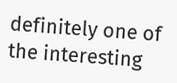definitely one of the interesting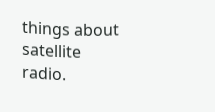things about satellite radio.